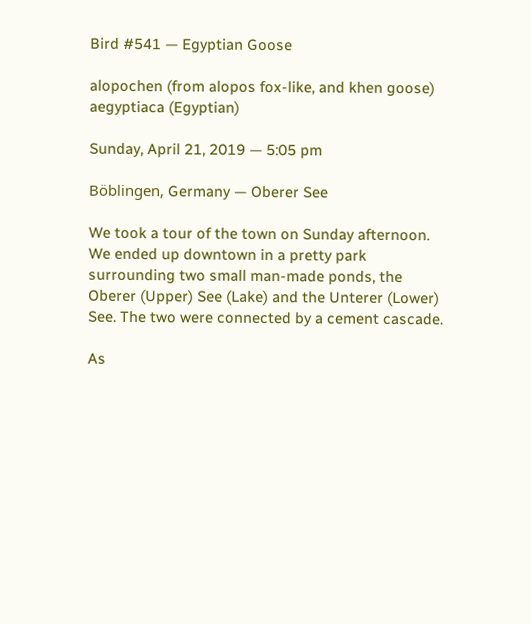Bird #541 — Egyptian Goose

alopochen (from alopos fox-like, and khen goose)  aegyptiaca (Egyptian)

Sunday, April 21, 2019 — 5:05 pm

Böblingen, Germany — Oberer See

We took a tour of the town on Sunday afternoon. We ended up downtown in a pretty park surrounding two small man-made ponds, the Oberer (Upper) See (Lake) and the Unterer (Lower) See. The two were connected by a cement cascade.

As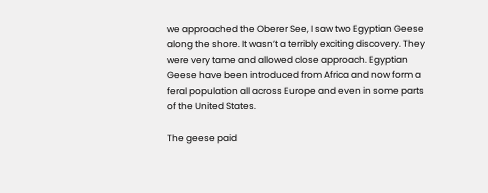we approached the Oberer See, I saw two Egyptian Geese along the shore. It wasn’t a terribly exciting discovery. They were very tame and allowed close approach. Egyptian Geese have been introduced from Africa and now form a feral population all across Europe and even in some parts of the United States.

The geese paid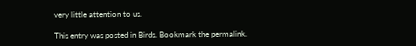very little attention to us.

This entry was posted in Birds. Bookmark the permalink.